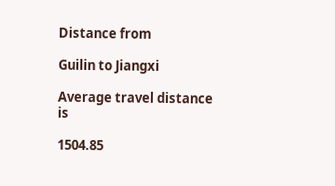Distance from

Guilin to Jiangxi

Average travel distance is

1504.85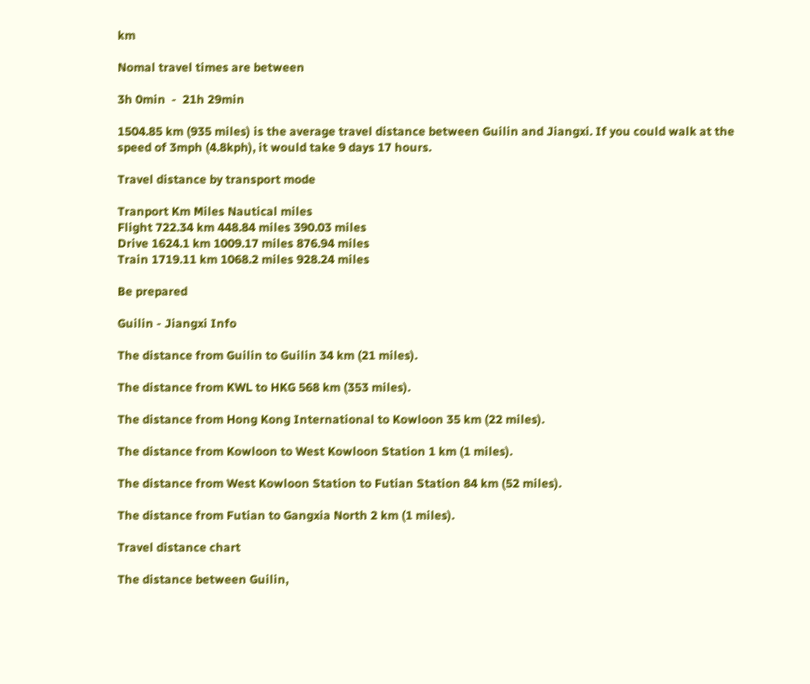km

Nomal travel times are between

3h 0min  -  21h 29min

1504.85 km (935 miles) is the average travel distance between Guilin and Jiangxi. If you could walk at the speed of 3mph (4.8kph), it would take 9 days 17 hours.

Travel distance by transport mode

Tranport Km Miles Nautical miles
Flight 722.34 km 448.84 miles 390.03 miles
Drive 1624.1 km 1009.17 miles 876.94 miles
Train 1719.11 km 1068.2 miles 928.24 miles

Be prepared

Guilin - Jiangxi Info

The distance from Guilin to Guilin 34 km (21 miles).

The distance from KWL to HKG 568 km (353 miles).

The distance from Hong Kong International to Kowloon 35 km (22 miles).

The distance from Kowloon to West Kowloon Station 1 km (1 miles).

The distance from West Kowloon Station to Futian Station 84 km (52 miles).

The distance from Futian to Gangxia North 2 km (1 miles).

Travel distance chart

The distance between Guilin,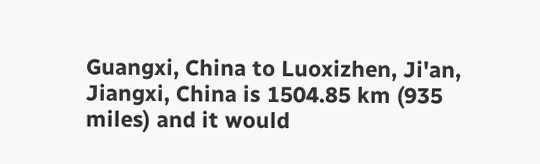Guangxi, China to Luoxizhen, Ji'an, Jiangxi, China is 1504.85 km (935 miles) and it would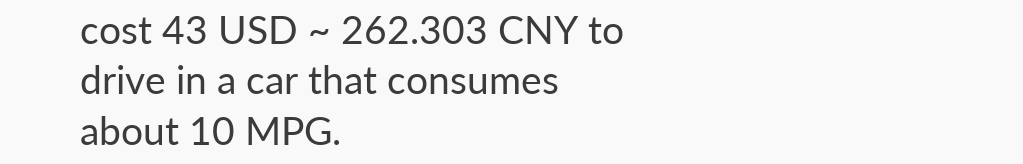cost 43 USD ~ 262.303 CNY to drive in a car that consumes about 10 MPG.